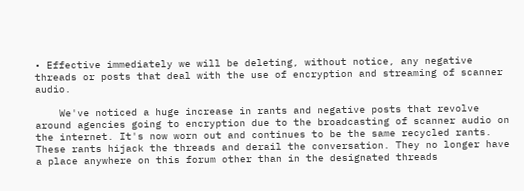• Effective immediately we will be deleting, without notice, any negative threads or posts that deal with the use of encryption and streaming of scanner audio.

    We've noticed a huge increase in rants and negative posts that revolve around agencies going to encryption due to the broadcasting of scanner audio on the internet. It's now worn out and continues to be the same recycled rants. These rants hijack the threads and derail the conversation. They no longer have a place anywhere on this forum other than in the designated threads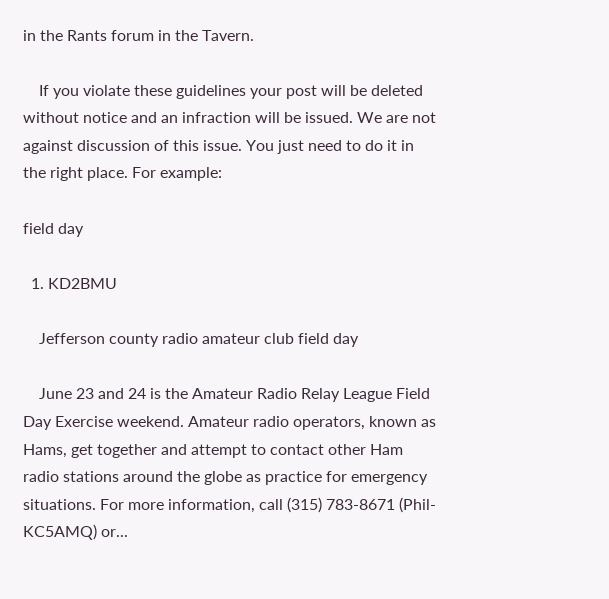in the Rants forum in the Tavern.

    If you violate these guidelines your post will be deleted without notice and an infraction will be issued. We are not against discussion of this issue. You just need to do it in the right place. For example:

field day

  1. KD2BMU

    Jefferson county radio amateur club field day

    June 23 and 24 is the Amateur Radio Relay League Field Day Exercise weekend. Amateur radio operators, known as Hams, get together and attempt to contact other Ham radio stations around the globe as practice for emergency situations. For more information, call (315) 783-8671 (Phil-KC5AMQ) or...